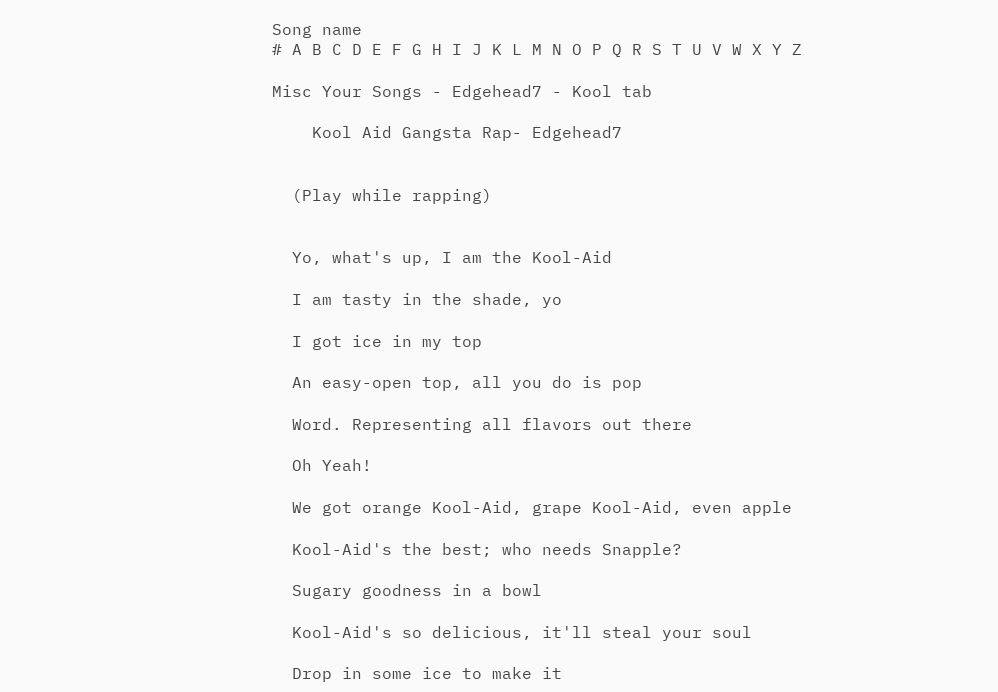Song name
# A B C D E F G H I J K L M N O P Q R S T U V W X Y Z

Misc Your Songs - Edgehead7 - Kool tab

    Kool Aid Gangsta Rap- Edgehead7


  (Play while rapping)


  Yo, what's up, I am the Kool-Aid

  I am tasty in the shade, yo

  I got ice in my top

  An easy-open top, all you do is pop

  Word. Representing all flavors out there

  Oh Yeah!

  We got orange Kool-Aid, grape Kool-Aid, even apple

  Kool-Aid's the best; who needs Snapple?

  Sugary goodness in a bowl

  Kool-Aid's so delicious, it'll steal your soul

  Drop in some ice to make it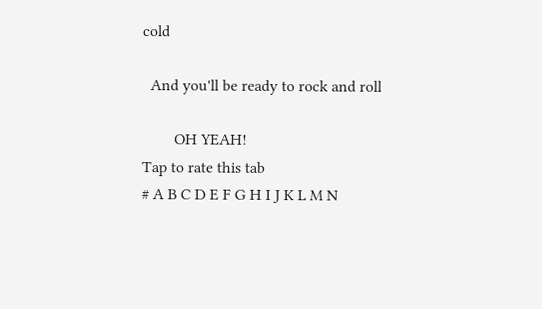cold

  And you'll be ready to rock and roll

        OH YEAH!
Tap to rate this tab
# A B C D E F G H I J K L M N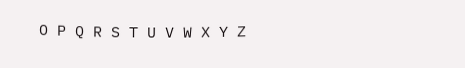O P Q R S T U V W X Y Z